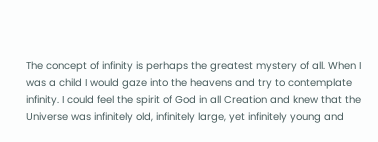The concept of infinity is perhaps the greatest mystery of all. When I was a child I would gaze into the heavens and try to contemplate infinity. I could feel the spirit of God in all Creation and knew that the Universe was infinitely old, infinitely large, yet infinitely young and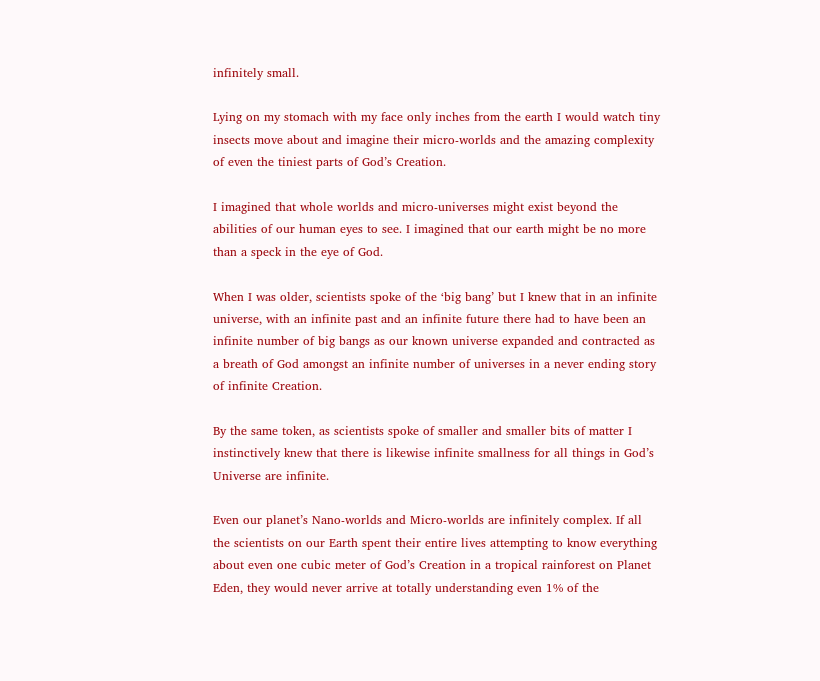infinitely small.

Lying on my stomach with my face only inches from the earth I would watch tiny insects move about and imagine their micro-worlds and the amazing complexity of even the tiniest parts of God’s Creation.

I imagined that whole worlds and micro-universes might exist beyond the abilities of our human eyes to see. I imagined that our earth might be no more than a speck in the eye of God.

When I was older, scientists spoke of the ‘big bang’ but I knew that in an infinite universe, with an infinite past and an infinite future there had to have been an infinite number of big bangs as our known universe expanded and contracted as a breath of God amongst an infinite number of universes in a never ending story of infinite Creation.

By the same token, as scientists spoke of smaller and smaller bits of matter I instinctively knew that there is likewise infinite smallness for all things in God’s Universe are infinite.

Even our planet’s Nano-worlds and Micro-worlds are infinitely complex. If all the scientists on our Earth spent their entire lives attempting to know everything about even one cubic meter of God’s Creation in a tropical rainforest on Planet Eden, they would never arrive at totally understanding even 1% of the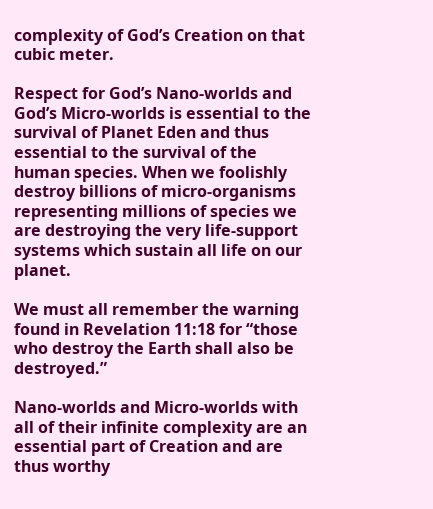complexity of God’s Creation on that cubic meter.

Respect for God’s Nano-worlds and God’s Micro-worlds is essential to the survival of Planet Eden and thus essential to the survival of the human species. When we foolishly destroy billions of micro-organisms representing millions of species we are destroying the very life-support systems which sustain all life on our planet.

We must all remember the warning found in Revelation 11:18 for “those who destroy the Earth shall also be destroyed.”

Nano-worlds and Micro-worlds with all of their infinite complexity are an essential part of Creation and are thus worthy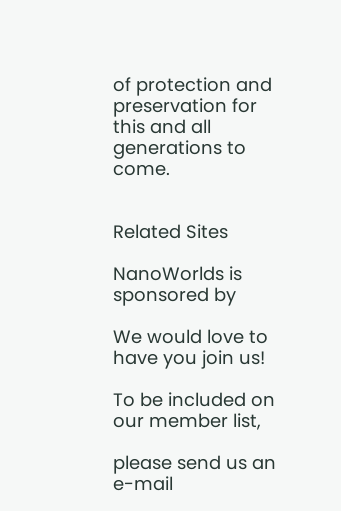of protection and preservation for this and all generations to come.


Related Sites

NanoWorlds is sponsored by

We would love to have you join us!

To be included on our member list,

please send us an e-mail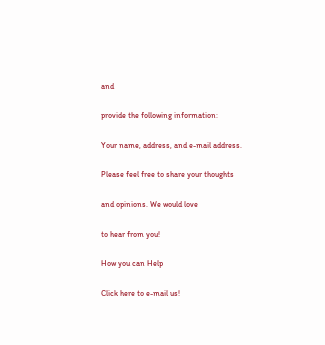and

provide the following information:

Your name, address, and e-mail address.

Please feel free to share your thoughts

and opinions. We would love

to hear from you!

How you can Help

Click here to e-mail us!